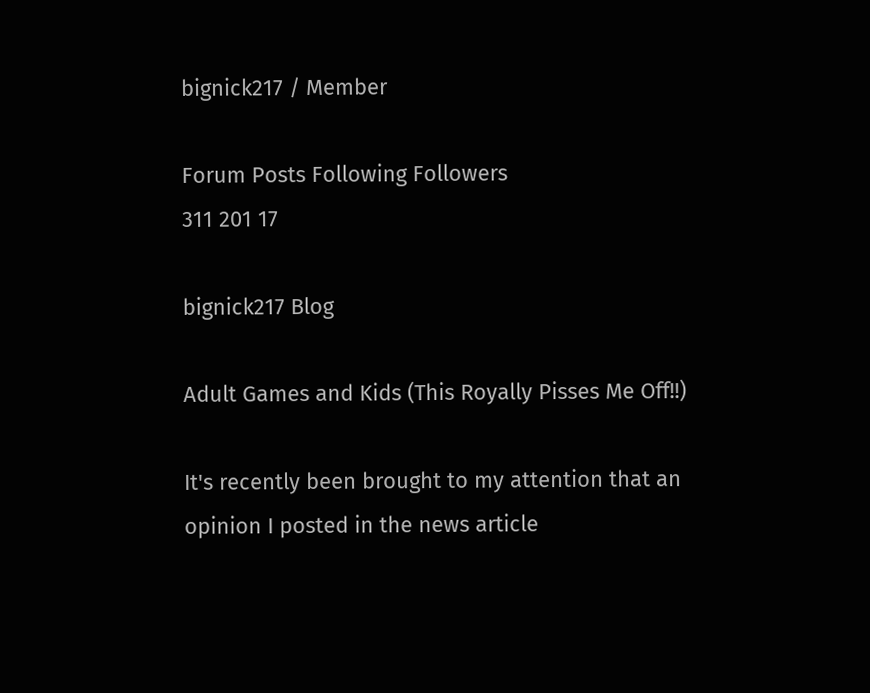bignick217 / Member

Forum Posts Following Followers
311 201 17

bignick217 Blog

Adult Games and Kids (This Royally Pisses Me Off!!)

It's recently been brought to my attention that an opinion I posted in the news article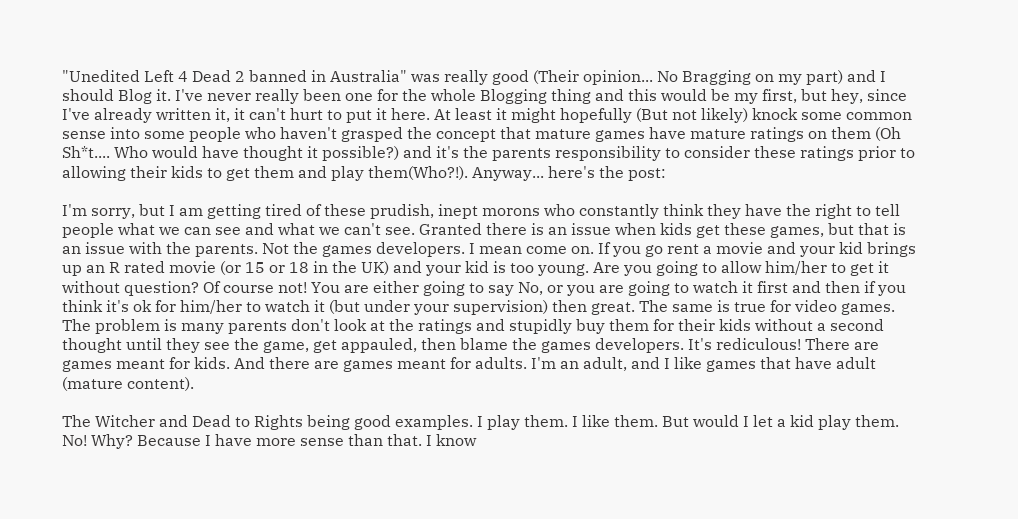"Unedited Left 4 Dead 2 banned in Australia" was really good (Their opinion... No Bragging on my part) and I should Blog it. I've never really been one for the whole Blogging thing and this would be my first, but hey, since I've already written it, it can't hurt to put it here. At least it might hopefully (But not likely) knock some common sense into some people who haven't grasped the concept that mature games have mature ratings on them (Oh Sh*t.... Who would have thought it possible?) and it's the parents responsibility to consider these ratings prior to allowing their kids to get them and play them(Who?!). Anyway... here's the post:

I'm sorry, but I am getting tired of these prudish, inept morons who constantly think they have the right to tell people what we can see and what we can't see. Granted there is an issue when kids get these games, but that is an issue with the parents. Not the games developers. I mean come on. If you go rent a movie and your kid brings up an R rated movie (or 15 or 18 in the UK) and your kid is too young. Are you going to allow him/her to get it without question? Of course not! You are either going to say No, or you are going to watch it first and then if you think it's ok for him/her to watch it (but under your supervision) then great. The same is true for video games. The problem is many parents don't look at the ratings and stupidly buy them for their kids without a second thought until they see the game, get appauled, then blame the games developers. It's rediculous! There are games meant for kids. And there are games meant for adults. I'm an adult, and I like games that have adult (mature content).

The Witcher and Dead to Rights being good examples. I play them. I like them. But would I let a kid play them. No! Why? Because I have more sense than that. I know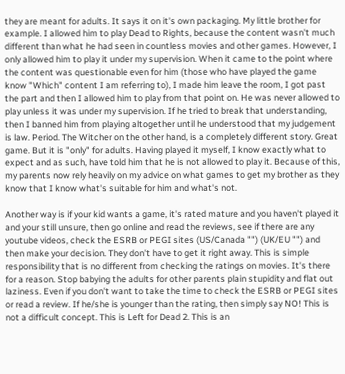they are meant for adults. It says it on it's own packaging. My little brother for example. I allowed him to play Dead to Rights, because the content wasn't much different than what he had seen in countless movies and other games. However, I only allowed him to play it under my supervision. When it came to the point where the content was questionable even for him (those who have played the game know "Which" content I am referring to), I made him leave the room, I got past the part and then I allowed him to play from that point on. He was never allowed to play unless it was under my supervision. If he tried to break that understanding, then I banned him from playing altogether until he understood that my judgement is law. Period. The Witcher on the other hand, is a completely different story. Great game. But it is "only" for adults. Having played it myself, I know exactly what to expect and as such, have told him that he is not allowed to play it. Because of this, my parents now rely heavily on my advice on what games to get my brother as they know that I know what's suitable for him and what's not.

Another way is if your kid wants a game, it's rated mature and you haven't played it and your still unsure, then go online and read the reviews, see if there are any youtube videos, check the ESRB or PEGI sites (US/Canada "") (UK/EU "") and then make your decision. They don't have to get it right away. This is simple responsibility that is no different from checking the ratings on movies. It's there for a reason. Stop babying the adults for other parents plain stupidity and flat out laziness. Even if you don't want to take the time to check the ESRB or PEGI sites or read a review. If he/she is younger than the rating, then simply say NO! This is not a difficult concept. This is Left for Dead 2. This is an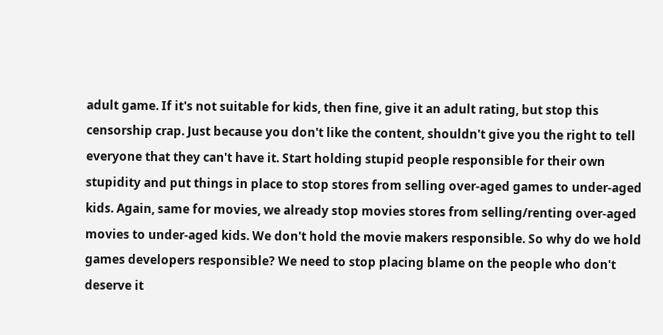adult game. If it's not suitable for kids, then fine, give it an adult rating, but stop this censorship crap. Just because you don't like the content, shouldn't give you the right to tell everyone that they can't have it. Start holding stupid people responsible for their own stupidity and put things in place to stop stores from selling over-aged games to under-aged kids. Again, same for movies, we already stop movies stores from selling/renting over-aged movies to under-aged kids. We don't hold the movie makers responsible. So why do we hold games developers responsible? We need to stop placing blame on the people who don't deserve it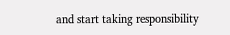and start taking responsibility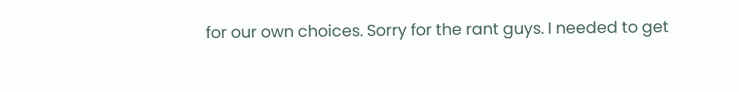for our own choices. Sorry for the rant guys. I needed to get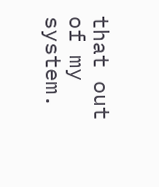that out of my system.